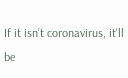If it isn’t coronavirus, it'll be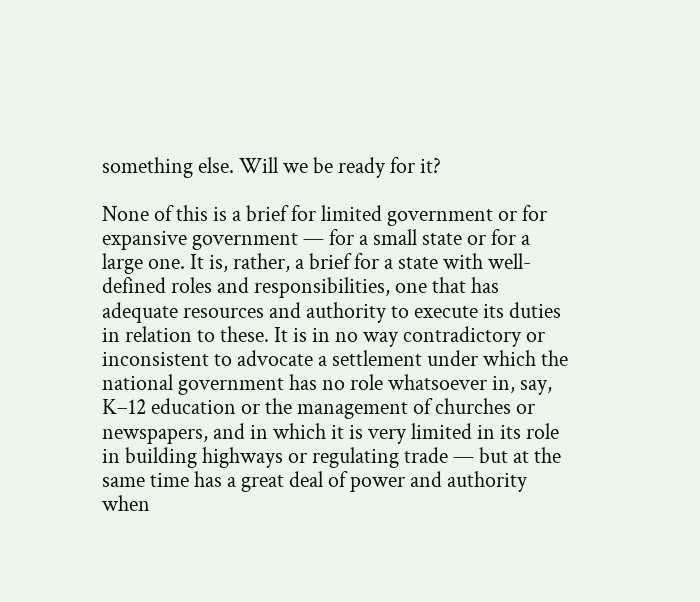something else. Will we be ready for it?

None of this is a brief for limited government or for expansive government — for a small state or for a large one. It is, rather, a brief for a state with well-defined roles and responsibilities, one that has adequate resources and authority to execute its duties in relation to these. It is in no way contradictory or inconsistent to advocate a settlement under which the national government has no role whatsoever in, say, K–12 education or the management of churches or newspapers, and in which it is very limited in its role in building highways or regulating trade — but at the same time has a great deal of power and authority when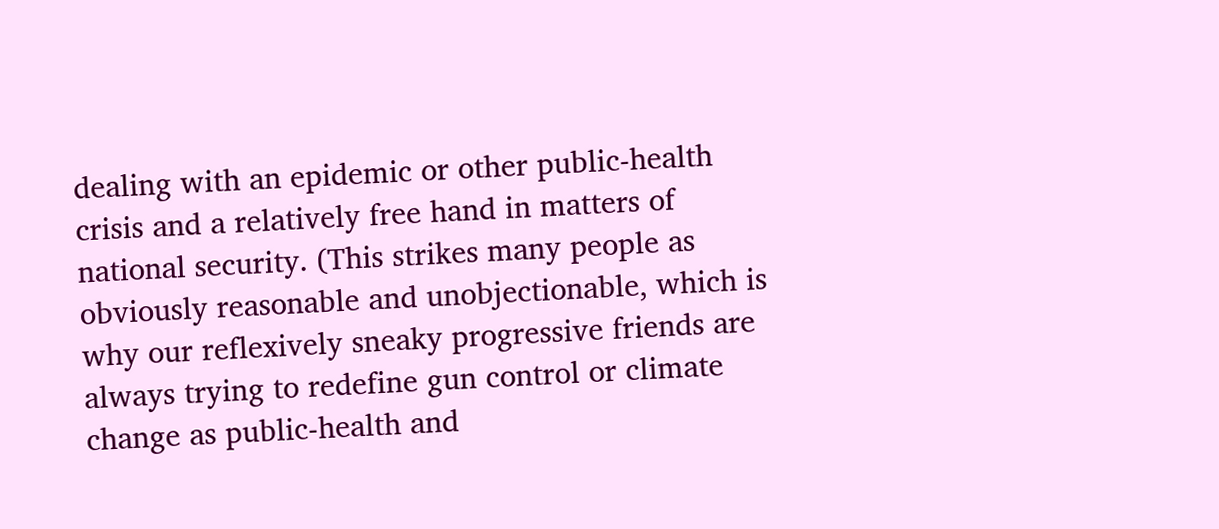dealing with an epidemic or other public-health crisis and a relatively free hand in matters of national security. (This strikes many people as obviously reasonable and unobjectionable, which is why our reflexively sneaky progressive friends are always trying to redefine gun control or climate change as public-health and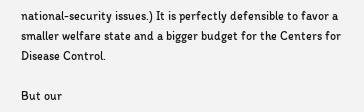national-security issues.) It is perfectly defensible to favor a smaller welfare state and a bigger budget for the Centers for Disease Control.

But our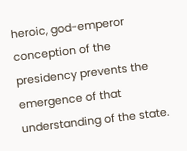heroic, god-emperor conception of the presidency prevents the emergence of that understanding of the state.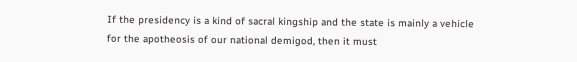If the presidency is a kind of sacral kingship and the state is mainly a vehicle for the apotheosis of our national demigod, then it must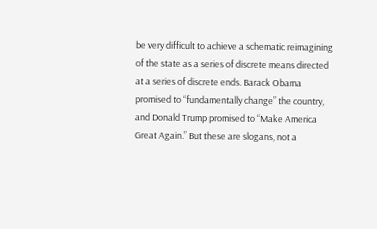be very difficult to achieve a schematic reimagining of the state as a series of discrete means directed at a series of discrete ends. Barack Obama promised to “fundamentally change” the country, and Donald Trump promised to “Make America Great Again.” But these are slogans, not a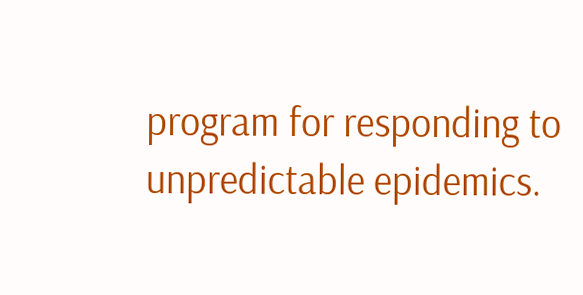program for responding to unpredictable epidemics.